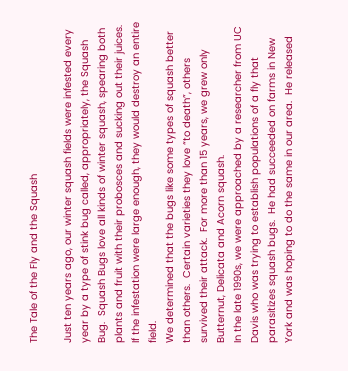The Tale of the Fly and the Squash

Just ten years ago, our winter squash fields were infested every year by a type of stink bug called, appropriately, the Squash Bug.  Squash Bugs love all kinds of winter squash, spearing both plants and fruit with their probosces and sucking out their juices.  If the infestation were large enough, they would destroy an entire field.
We determined that the bugs like some types of squash better than others.  Certain varieties they love “to death”, others survived their attack.  For more than 15 years, we grew only Butternut, Delicata and Acorn squash.
In the late 1990s, we were approached by a researcher from UC Davis who was trying to establish populations of a fly that parasitizes squash bugs.  He had succeeded on farms in New York and was hoping to do the same in our area.  He released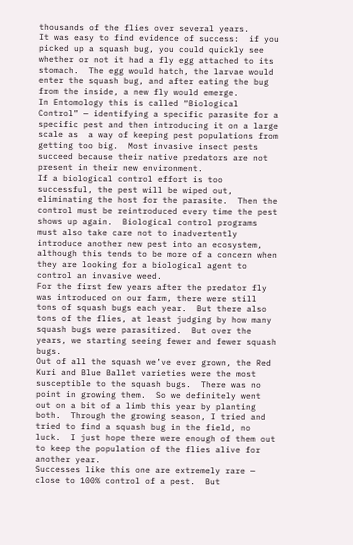thousands of the flies over several years.
It was easy to find evidence of success:  if you picked up a squash bug, you could quickly see whether or not it had a fly egg attached to its stomach.  The egg would hatch, the larvae would enter the squash bug, and after eating the bug from the inside, a new fly would emerge.
In Entomology this is called “Biological Control” — identifying a specific parasite for a specific pest and then introducing it on a large scale as  a way of keeping pest populations from getting too big.  Most invasive insect pests succeed because their native predators are not present in their new environment.
If a biological control effort is too successful, the pest will be wiped out, eliminating the host for the parasite.  Then the control must be reintroduced every time the pest shows up again.  Biological control programs must also take care not to inadvertently introduce another new pest into an ecosystem, although this tends to be more of a concern when they are looking for a biological agent to control an invasive weed.
For the first few years after the predator fly was introduced on our farm, there were still tons of squash bugs each year.  But there also tons of the flies, at least judging by how many squash bugs were parasitized.  But over the years, we starting seeing fewer and fewer squash bugs.
Out of all the squash we’ve ever grown, the Red Kuri and Blue Ballet varieties were the most susceptible to the squash bugs.  There was no point in growing them.  So we definitely went out on a bit of a limb this year by planting both.  Through the growing season, I tried and tried to find a squash bug in the field, no luck.  I just hope there were enough of them out to keep the population of the flies alive for another year.
Successes like this one are extremely rare — close to 100% control of a pest.  But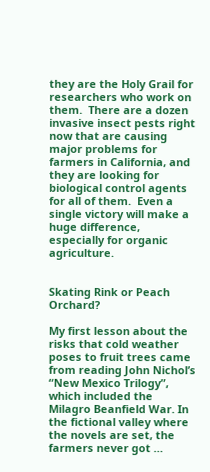they are the Holy Grail for researchers who work on them.  There are a dozen invasive insect pests right now that are causing major problems for farmers in California, and they are looking for biological control agents for all of them.  Even a single victory will make a huge difference, especially for organic agriculture.


Skating Rink or Peach Orchard?

My first lesson about the risks that cold weather poses to fruit trees came from reading John Nichol’s “New Mexico Trilogy”, which included the Milagro Beanfield War. In the fictional valley where the novels are set, the farmers never got …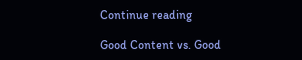Continue reading

Good Content vs. Good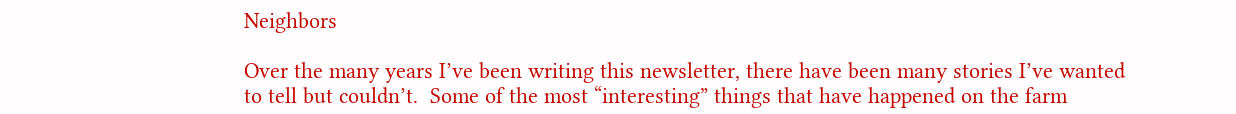Neighbors

Over the many years I’ve been writing this newsletter, there have been many stories I’ve wanted to tell but couldn’t.  Some of the most “interesting” things that have happened on the farm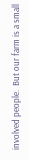involved people.  But our farm is a small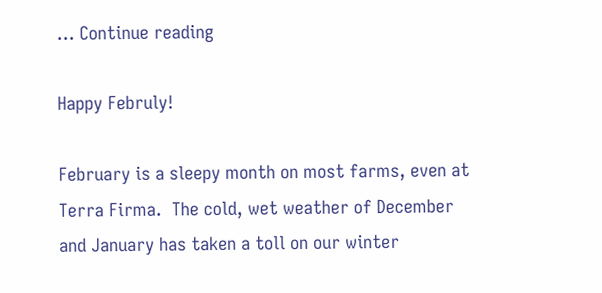… Continue reading

Happy Februly!

February is a sleepy month on most farms, even at Terra Firma.  The cold, wet weather of December and January has taken a toll on our winter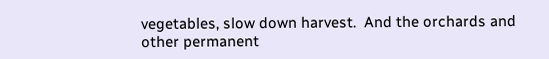vegetables, slow down harvest.  And the orchards and other permanent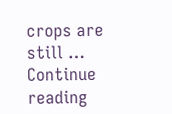crops are still … Continue reading